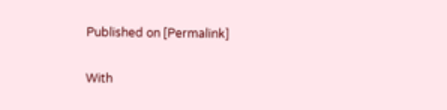Published on [Permalink]

With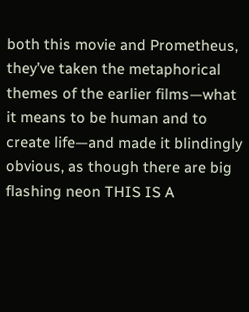both this movie and Prometheus, they’ve taken the metaphorical themes of the earlier films—what it means to be human and to create life—and made it blindingly obvious, as though there are big flashing neon THIS IS A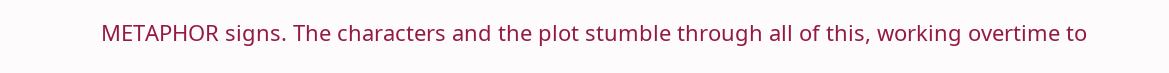METAPHOR signs. The characters and the plot stumble through all of this, working overtime to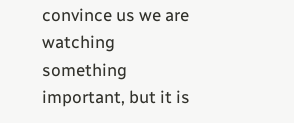convince us we are watching something important, but it is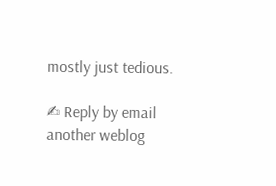mostly just tedious.

✍ Reply by email another weblog